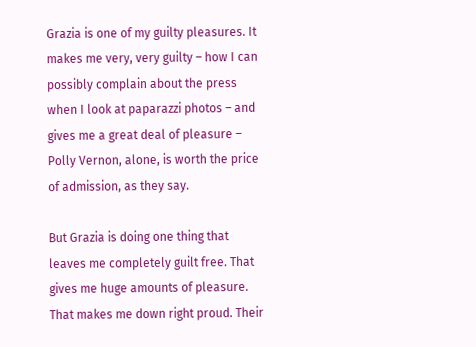Grazia is one of my guilty pleasures. It makes me very, very guilty – how I can possibly complain about the press when I look at paparazzi photos – and gives me a great deal of pleasure – Polly Vernon, alone, is worth the price of admission, as they say.

But Grazia is doing one thing that leaves me completely guilt free. That gives me huge amounts of pleasure. That makes me down right proud. Their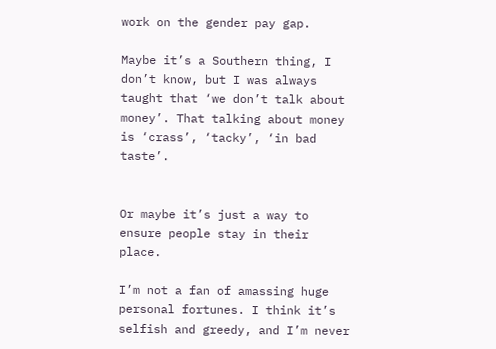work on the gender pay gap.

Maybe it’s a Southern thing, I don’t know, but I was always taught that ‘we don’t talk about money’. That talking about money is ‘crass’, ‘tacky’, ‘in bad taste’.


Or maybe it’s just a way to ensure people stay in their place.

I’m not a fan of amassing huge personal fortunes. I think it’s selfish and greedy, and I’m never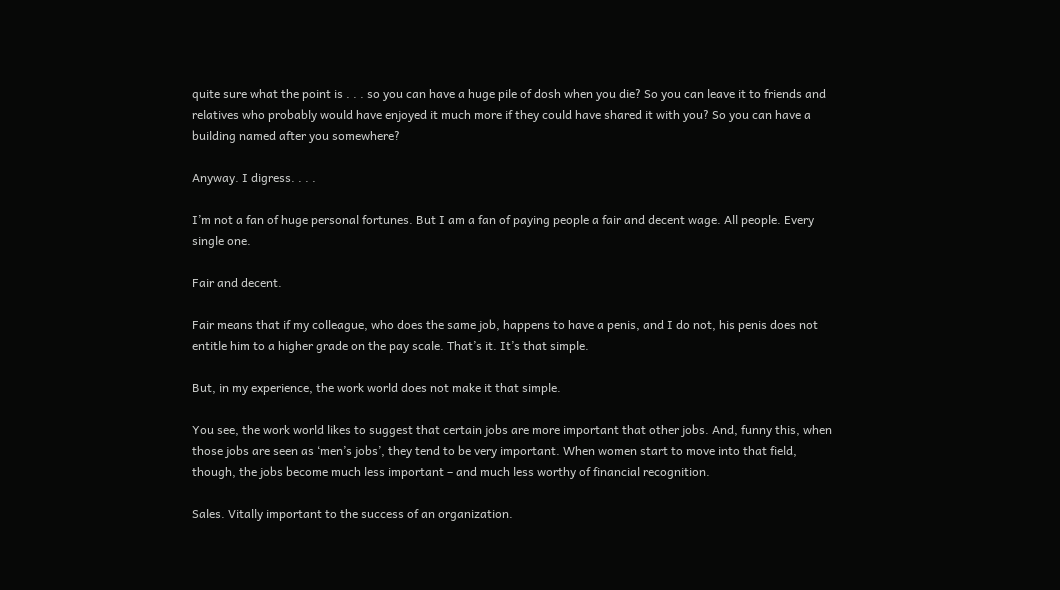quite sure what the point is . . . so you can have a huge pile of dosh when you die? So you can leave it to friends and relatives who probably would have enjoyed it much more if they could have shared it with you? So you can have a building named after you somewhere?

Anyway. I digress. . . .

I’m not a fan of huge personal fortunes. But I am a fan of paying people a fair and decent wage. All people. Every single one.

Fair and decent.

Fair means that if my colleague, who does the same job, happens to have a penis, and I do not, his penis does not entitle him to a higher grade on the pay scale. That’s it. It’s that simple.

But, in my experience, the work world does not make it that simple.

You see, the work world likes to suggest that certain jobs are more important that other jobs. And, funny this, when those jobs are seen as ‘men’s jobs’, they tend to be very important. When women start to move into that field, though, the jobs become much less important – and much less worthy of financial recognition.

Sales. Vitally important to the success of an organization.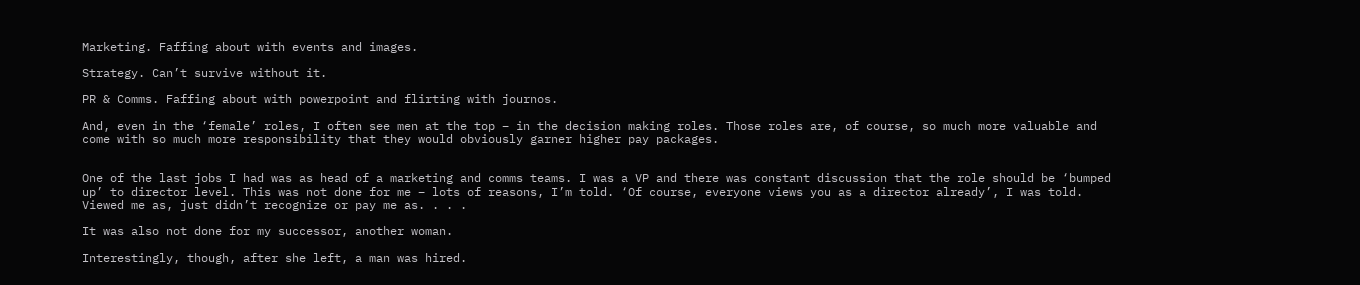Marketing. Faffing about with events and images.

Strategy. Can’t survive without it.

PR & Comms. Faffing about with powerpoint and flirting with journos.

And, even in the ‘female’ roles, I often see men at the top – in the decision making roles. Those roles are, of course, so much more valuable and come with so much more responsibility that they would obviously garner higher pay packages.


One of the last jobs I had was as head of a marketing and comms teams. I was a VP and there was constant discussion that the role should be ‘bumped up’ to director level. This was not done for me – lots of reasons, I’m told. ‘Of course, everyone views you as a director already’, I was told. Viewed me as, just didn’t recognize or pay me as. . . .

It was also not done for my successor, another woman.

Interestingly, though, after she left, a man was hired.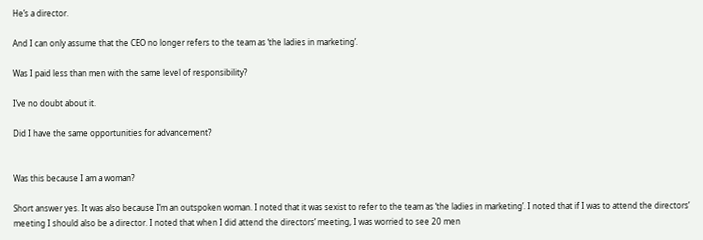He’s a director.

And I can only assume that the CEO no longer refers to the team as ‘the ladies in marketing’.

Was I paid less than men with the same level of responsibility?

I’ve no doubt about it.

Did I have the same opportunities for advancement?


Was this because I am a woman?

Short answer yes. It was also because I’m an outspoken woman. I noted that it was sexist to refer to the team as ‘the ladies in marketing’. I noted that if I was to attend the directors’ meeting I should also be a director. I noted that when I did attend the directors’ meeting, I was worried to see 20 men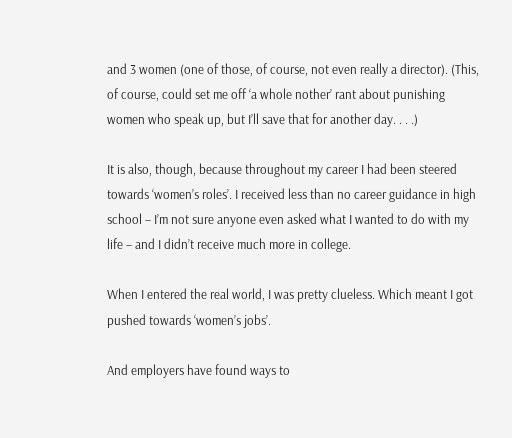and 3 women (one of those, of course, not even really a director). (This, of course, could set me off ‘a whole nother’ rant about punishing women who speak up, but I’ll save that for another day. . . .)

It is also, though, because throughout my career I had been steered towards ‘women’s roles’. I received less than no career guidance in high school – I’m not sure anyone even asked what I wanted to do with my life – and I didn’t receive much more in college.

When I entered the real world, I was pretty clueless. Which meant I got pushed towards ‘women’s jobs’.

And employers have found ways to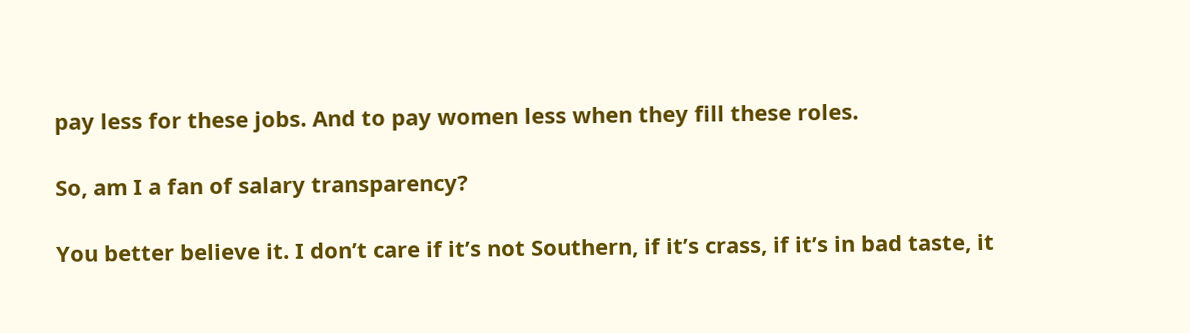pay less for these jobs. And to pay women less when they fill these roles.

So, am I a fan of salary transparency?

You better believe it. I don’t care if it’s not Southern, if it’s crass, if it’s in bad taste, it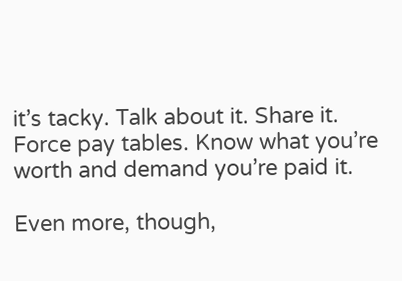it’s tacky. Talk about it. Share it. Force pay tables. Know what you’re worth and demand you’re paid it.

Even more, though,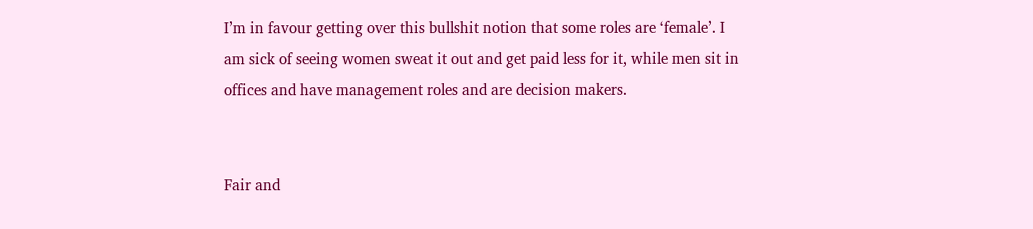I’m in favour getting over this bullshit notion that some roles are ‘female’. I am sick of seeing women sweat it out and get paid less for it, while men sit in offices and have management roles and are decision makers.


Fair and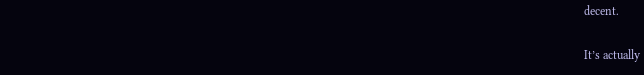decent.

It’s actually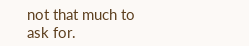not that much to ask for.